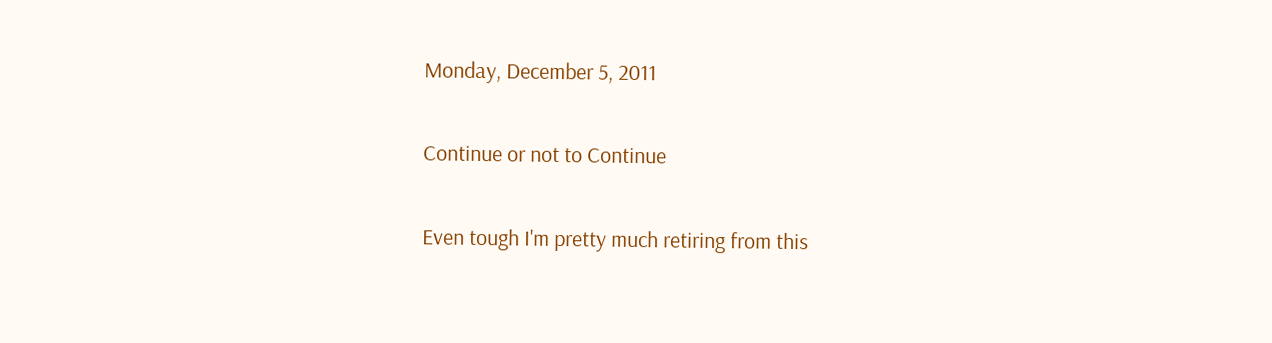Monday, December 5, 2011

Continue or not to Continue

Even tough I'm pretty much retiring from this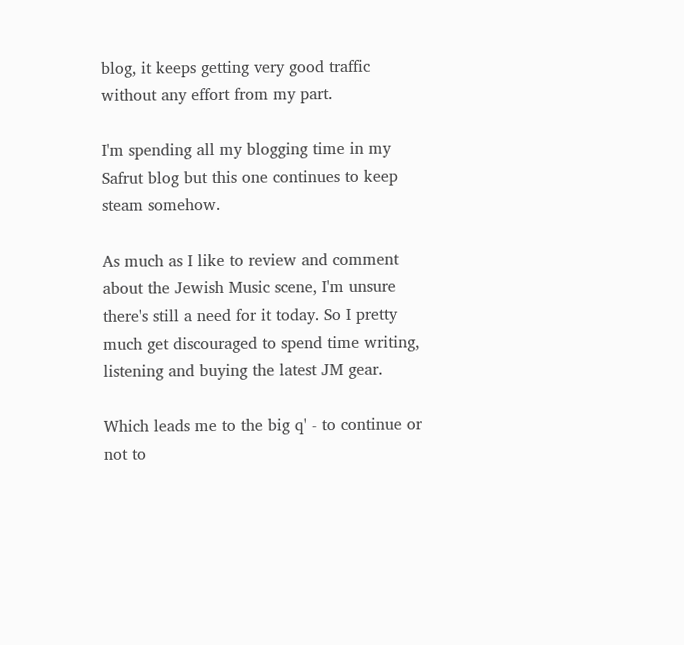blog, it keeps getting very good traffic without any effort from my part.

I'm spending all my blogging time in my Safrut blog but this one continues to keep steam somehow.

As much as I like to review and comment about the Jewish Music scene, I'm unsure there's still a need for it today. So I pretty much get discouraged to spend time writing, listening and buying the latest JM gear.

Which leads me to the big q' - to continue or not to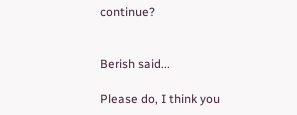continue?


Berish said...

Please do, I think you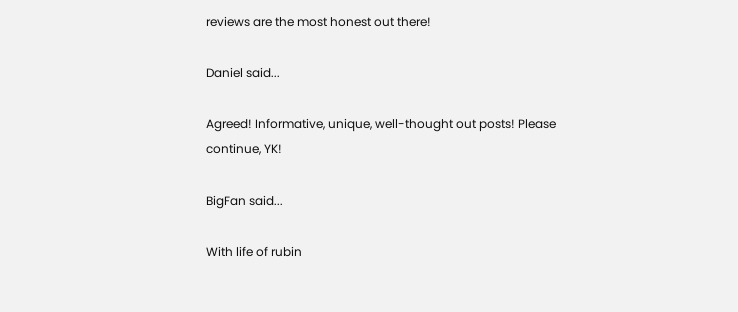reviews are the most honest out there!

Daniel said...

Agreed! Informative, unique, well-thought out posts! Please continue, YK!

BigFan said...

With life of rubin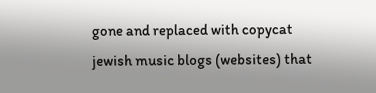gone and replaced with copycat jewish music blogs (websites) that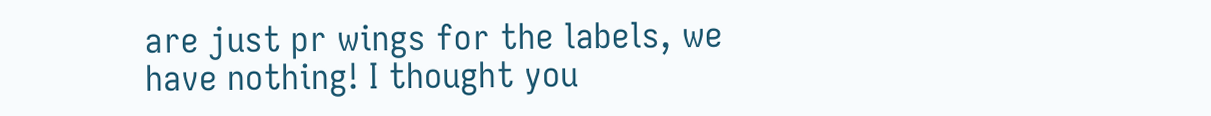are just pr wings for the labels, we have nothing! I thought you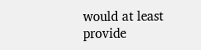would at least provide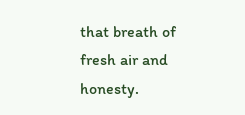that breath of fresh air and honesty.